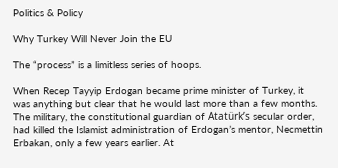Politics & Policy

Why Turkey Will Never Join the EU

The “process” is a limitless series of hoops.

When Recep Tayyip Erdogan became prime minister of Turkey, it was anything but clear that he would last more than a few months. The military, the constitutional guardian of Atatürk’s secular order, had killed the Islamist administration of Erdogan’s mentor, Necmettin Erbakan, only a few years earlier. At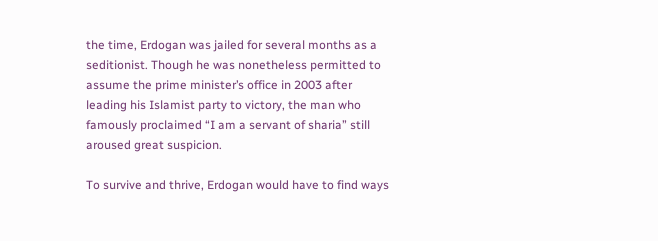the time, Erdogan was jailed for several months as a seditionist. Though he was nonetheless permitted to assume the prime minister’s office in 2003 after leading his Islamist party to victory, the man who famously proclaimed “I am a servant of sharia” still aroused great suspicion.

To survive and thrive, Erdogan would have to find ways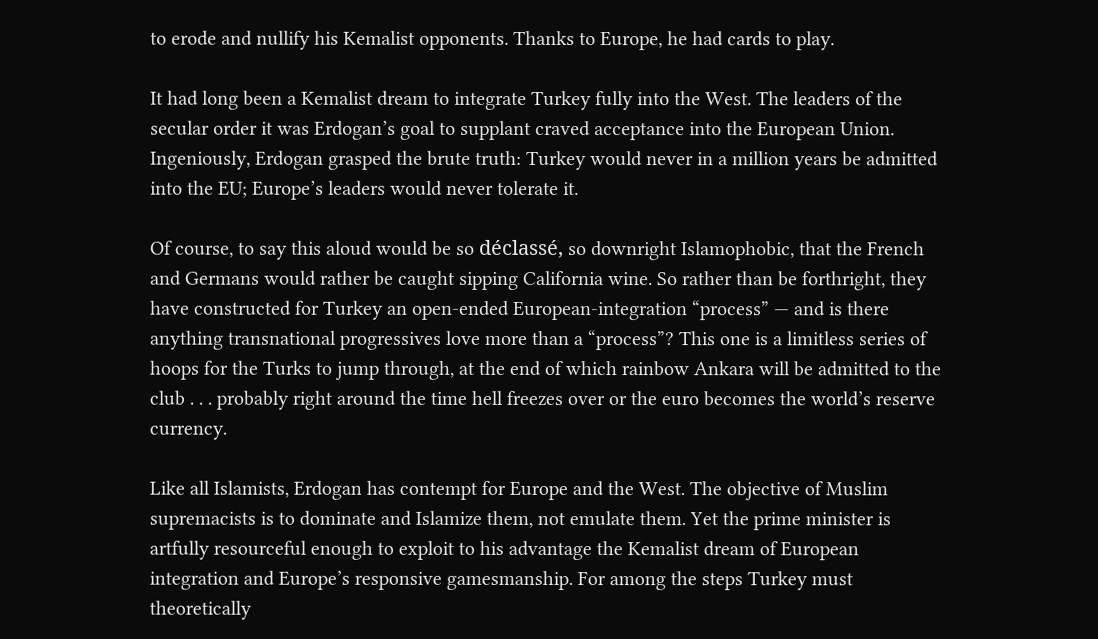to erode and nullify his Kemalist opponents. Thanks to Europe, he had cards to play.

It had long been a Kemalist dream to integrate Turkey fully into the West. The leaders of the secular order it was Erdogan’s goal to supplant craved acceptance into the European Union. Ingeniously, Erdogan grasped the brute truth: Turkey would never in a million years be admitted into the EU; Europe’s leaders would never tolerate it.

Of course, to say this aloud would be so déclassé, so downright Islamophobic, that the French and Germans would rather be caught sipping California wine. So rather than be forthright, they have constructed for Turkey an open-ended European-integration “process” — and is there anything transnational progressives love more than a “process”? This one is a limitless series of hoops for the Turks to jump through, at the end of which rainbow Ankara will be admitted to the club . . . probably right around the time hell freezes over or the euro becomes the world’s reserve currency.

Like all Islamists, Erdogan has contempt for Europe and the West. The objective of Muslim supremacists is to dominate and Islamize them, not emulate them. Yet the prime minister is artfully resourceful enough to exploit to his advantage the Kemalist dream of European integration and Europe’s responsive gamesmanship. For among the steps Turkey must theoretically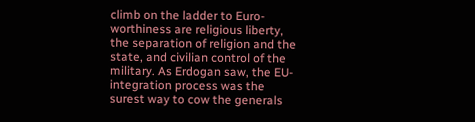climb on the ladder to Euro-worthiness are religious liberty, the separation of religion and the state, and civilian control of the military. As Erdogan saw, the EU-integration process was the surest way to cow the generals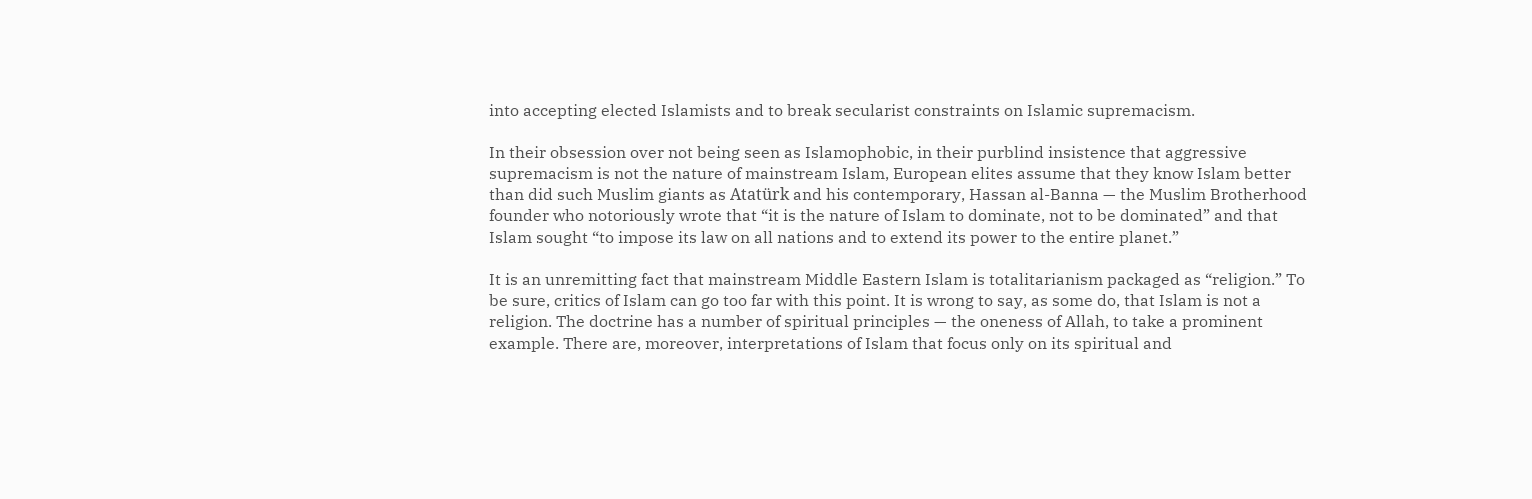into accepting elected Islamists and to break secularist constraints on Islamic supremacism.

In their obsession over not being seen as Islamophobic, in their purblind insistence that aggressive supremacism is not the nature of mainstream Islam, European elites assume that they know Islam better than did such Muslim giants as Atatürk and his contemporary, Hassan al-Banna — the Muslim Brotherhood founder who notoriously wrote that “it is the nature of Islam to dominate, not to be dominated” and that Islam sought “to impose its law on all nations and to extend its power to the entire planet.”

It is an unremitting fact that mainstream Middle Eastern Islam is totalitarianism packaged as “religion.” To be sure, critics of Islam can go too far with this point. It is wrong to say, as some do, that Islam is not a religion. The doctrine has a number of spiritual principles — the oneness of Allah, to take a prominent example. There are, moreover, interpretations of Islam that focus only on its spiritual and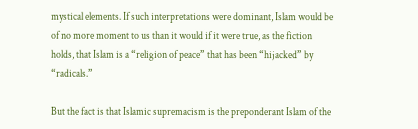mystical elements. If such interpretations were dominant, Islam would be of no more moment to us than it would if it were true, as the fiction holds, that Islam is a “religion of peace” that has been “hijacked” by “radicals.”

But the fact is that Islamic supremacism is the preponderant Islam of the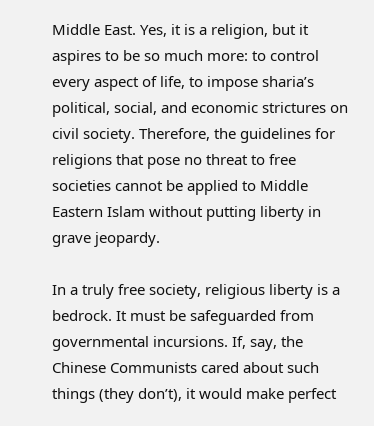Middle East. Yes, it is a religion, but it aspires to be so much more: to control every aspect of life, to impose sharia’s political, social, and economic strictures on civil society. Therefore, the guidelines for religions that pose no threat to free societies cannot be applied to Middle Eastern Islam without putting liberty in grave jeopardy.

In a truly free society, religious liberty is a bedrock. It must be safeguarded from governmental incursions. If, say, the Chinese Communists cared about such things (they don’t), it would make perfect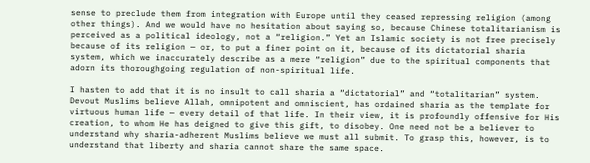sense to preclude them from integration with Europe until they ceased repressing religion (among other things). And we would have no hesitation about saying so, because Chinese totalitarianism is perceived as a political ideology, not a “religion.” Yet an Islamic society is not free precisely because of its religion — or, to put a finer point on it, because of its dictatorial sharia system, which we inaccurately describe as a mere “religion” due to the spiritual components that adorn its thoroughgoing regulation of non-spiritual life.

I hasten to add that it is no insult to call sharia a “dictatorial” and “totalitarian” system. Devout Muslims believe Allah, omnipotent and omniscient, has ordained sharia as the template for virtuous human life — every detail of that life. In their view, it is profoundly offensive for His creation, to whom He has deigned to give this gift, to disobey. One need not be a believer to understand why sharia-adherent Muslims believe we must all submit. To grasp this, however, is to understand that liberty and sharia cannot share the same space.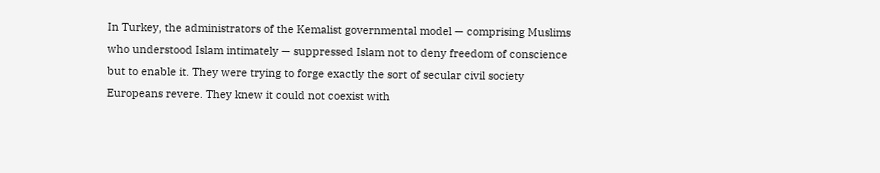In Turkey, the administrators of the Kemalist governmental model — comprising Muslims who understood Islam intimately — suppressed Islam not to deny freedom of conscience but to enable it. They were trying to forge exactly the sort of secular civil society Europeans revere. They knew it could not coexist with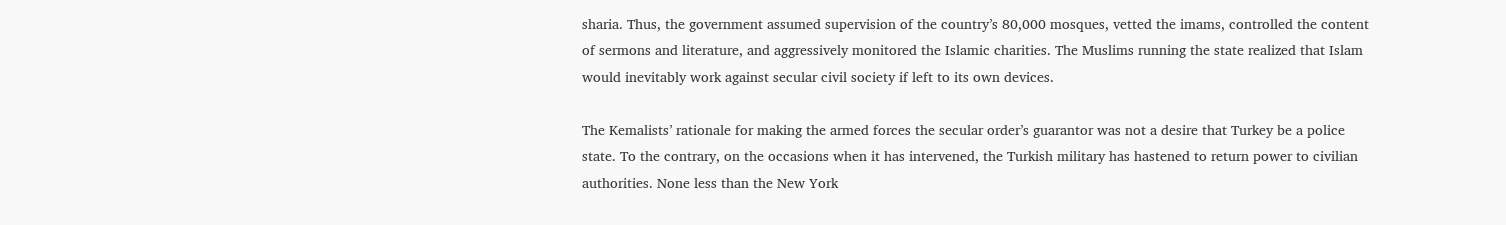sharia. Thus, the government assumed supervision of the country’s 80,000 mosques, vetted the imams, controlled the content of sermons and literature, and aggressively monitored the Islamic charities. The Muslims running the state realized that Islam would inevitably work against secular civil society if left to its own devices.

The Kemalists’ rationale for making the armed forces the secular order’s guarantor was not a desire that Turkey be a police state. To the contrary, on the occasions when it has intervened, the Turkish military has hastened to return power to civilian authorities. None less than the New York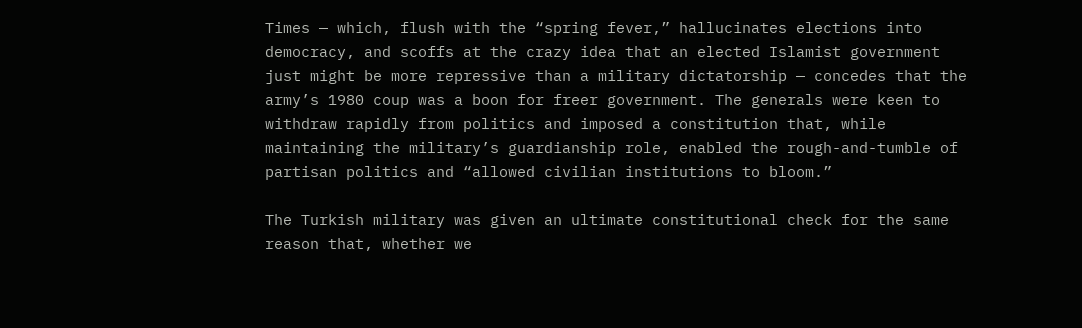Times — which, flush with the “spring fever,” hallucinates elections into democracy, and scoffs at the crazy idea that an elected Islamist government just might be more repressive than a military dictatorship — concedes that the army’s 1980 coup was a boon for freer government. The generals were keen to withdraw rapidly from politics and imposed a constitution that, while maintaining the military’s guardianship role, enabled the rough-and-tumble of partisan politics and “allowed civilian institutions to bloom.”

The Turkish military was given an ultimate constitutional check for the same reason that, whether we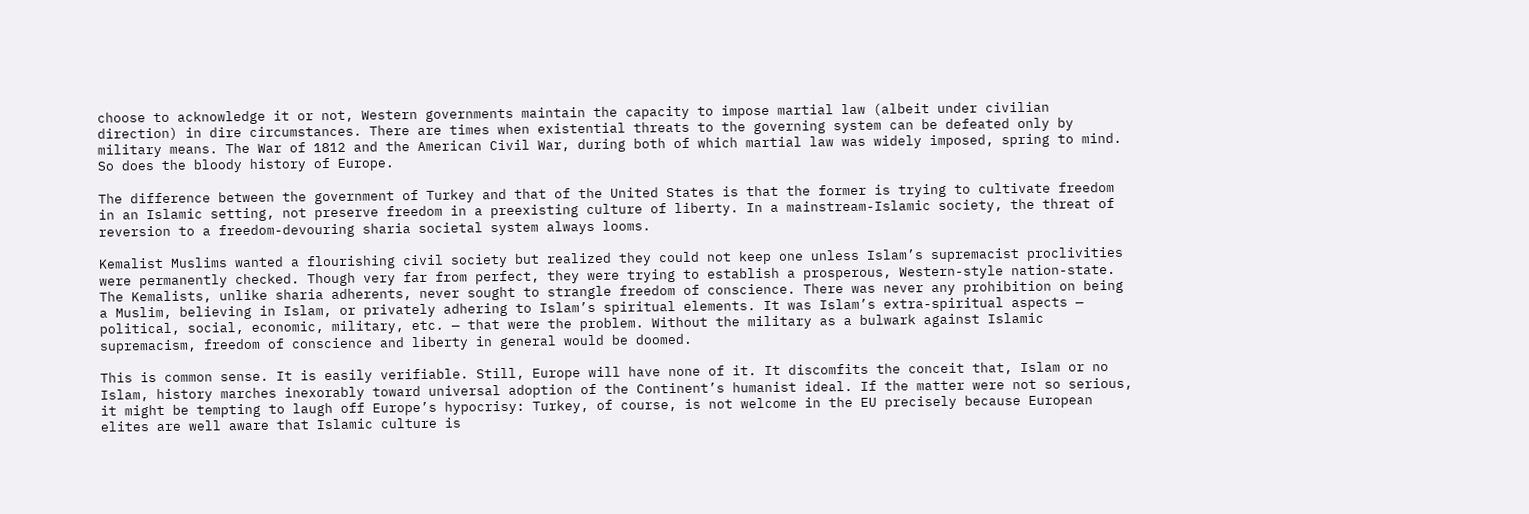choose to acknowledge it or not, Western governments maintain the capacity to impose martial law (albeit under civilian direction) in dire circumstances. There are times when existential threats to the governing system can be defeated only by military means. The War of 1812 and the American Civil War, during both of which martial law was widely imposed, spring to mind. So does the bloody history of Europe.

The difference between the government of Turkey and that of the United States is that the former is trying to cultivate freedom in an Islamic setting, not preserve freedom in a preexisting culture of liberty. In a mainstream-Islamic society, the threat of reversion to a freedom-devouring sharia societal system always looms.

Kemalist Muslims wanted a flourishing civil society but realized they could not keep one unless Islam’s supremacist proclivities were permanently checked. Though very far from perfect, they were trying to establish a prosperous, Western-style nation-state. The Kemalists, unlike sharia adherents, never sought to strangle freedom of conscience. There was never any prohibition on being a Muslim, believing in Islam, or privately adhering to Islam’s spiritual elements. It was Islam’s extra-spiritual aspects — political, social, economic, military, etc. — that were the problem. Without the military as a bulwark against Islamic supremacism, freedom of conscience and liberty in general would be doomed.

This is common sense. It is easily verifiable. Still, Europe will have none of it. It discomfits the conceit that, Islam or no Islam, history marches inexorably toward universal adoption of the Continent’s humanist ideal. If the matter were not so serious, it might be tempting to laugh off Europe’s hypocrisy: Turkey, of course, is not welcome in the EU precisely because European elites are well aware that Islamic culture is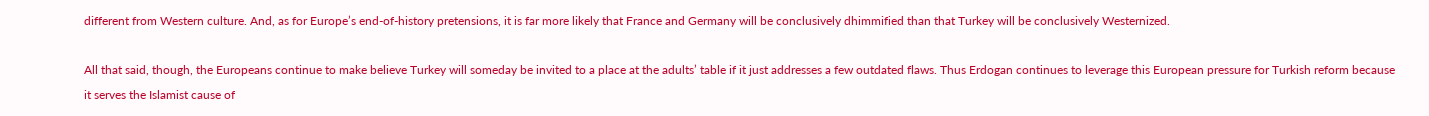different from Western culture. And, as for Europe’s end-of-history pretensions, it is far more likely that France and Germany will be conclusively dhimmified than that Turkey will be conclusively Westernized.

All that said, though, the Europeans continue to make believe Turkey will someday be invited to a place at the adults’ table if it just addresses a few outdated flaws. Thus Erdogan continues to leverage this European pressure for Turkish reform because it serves the Islamist cause of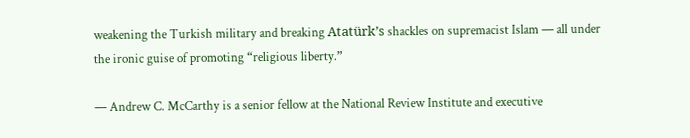weakening the Turkish military and breaking Atatürk’s shackles on supremacist Islam — all under the ironic guise of promoting “religious liberty.”

— Andrew C. McCarthy is a senior fellow at the National Review Institute and executive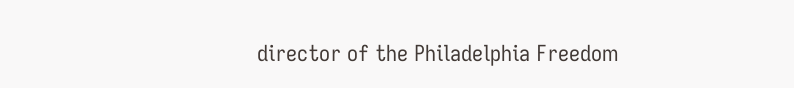director of the Philadelphia Freedom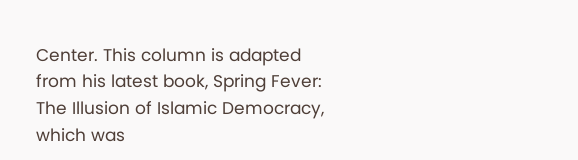Center. This column is adapted from his latest book, Spring Fever: The Illusion of Islamic Democracy, which was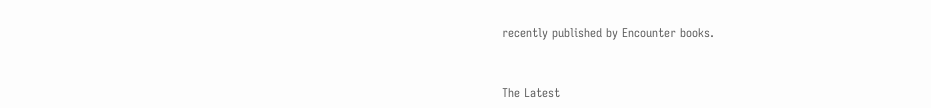recently published by Encounter books.


The Latest